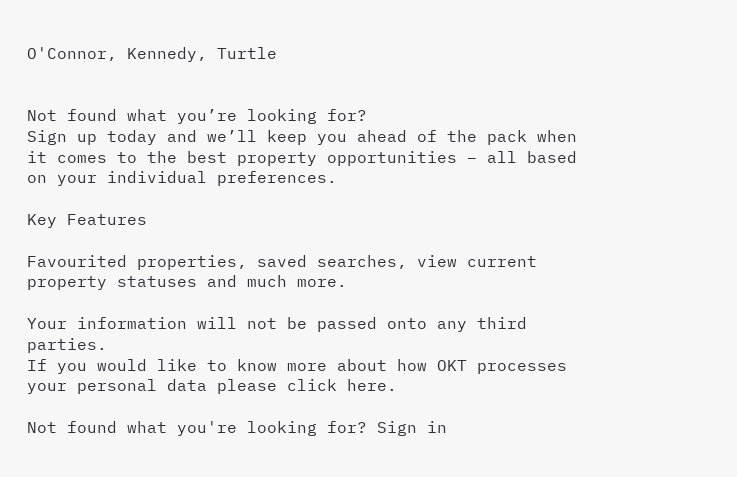O'Connor, Kennedy, Turtle


Not found what you’re looking for?
Sign up today and we’ll keep you ahead of the pack when it comes to the best property opportunities – all based on your individual preferences.

Key Features

Favourited properties, saved searches, view current property statuses and much more.

Your information will not be passed onto any third parties.
If you would like to know more about how OKT processes
your personal data please click here.

Not found what you're looking for? Sign in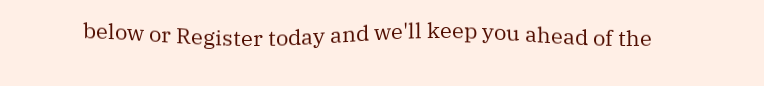below or Register today and we'll keep you ahead of the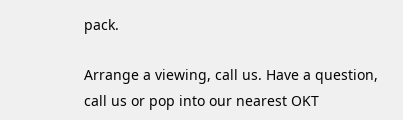pack.

Arrange a viewing, call us. Have a question, call us or pop into our nearest OKT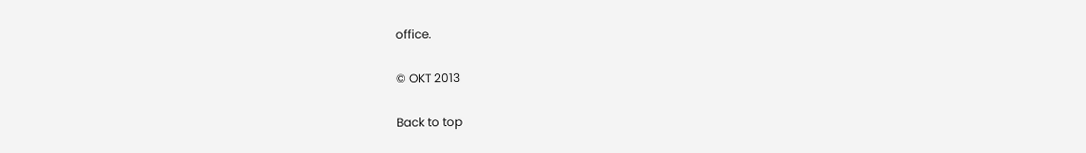office.

© OKT 2013

Back to top